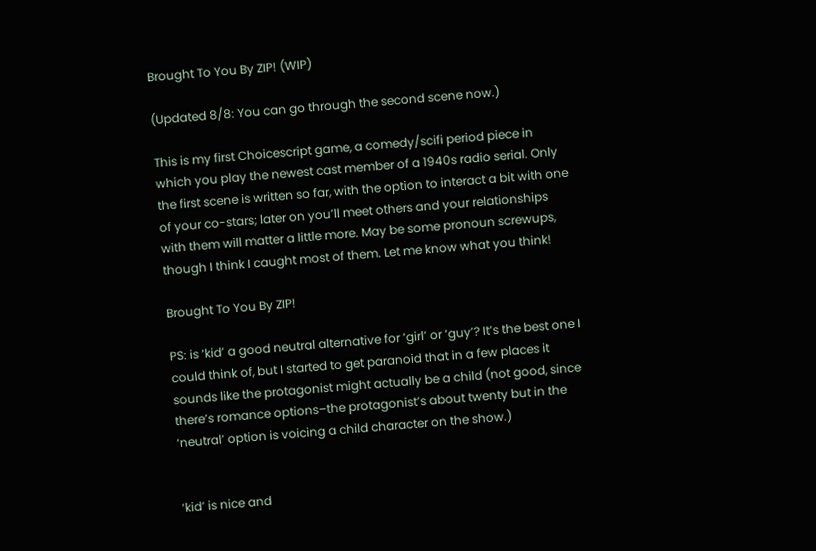Brought To You By ZIP! (WIP)

(Updated 8/8: You can go through the second scene now.)

This is my first Choicescript game, a comedy/scifi period piece in which you play the newest cast member of a 1940s radio serial. Only the first scene is written so far, with the option to interact a bit with one of your co-stars; later on you’ll meet others and your relationships with them will matter a little more. May be some pronoun screwups, though I think I caught most of them. Let me know what you think!

Brought To You By ZIP!

PS: is ‘kid’ a good neutral alternative for ‘girl’ or ‘guy’? It’s the best one I could think of, but I started to get paranoid that in a few places it sounds like the protagonist might actually be a child (not good, since there’s romance options–the protagonist’s about twenty but in the ‘neutral’ option is voicing a child character on the show.)


‘kid’ is nice and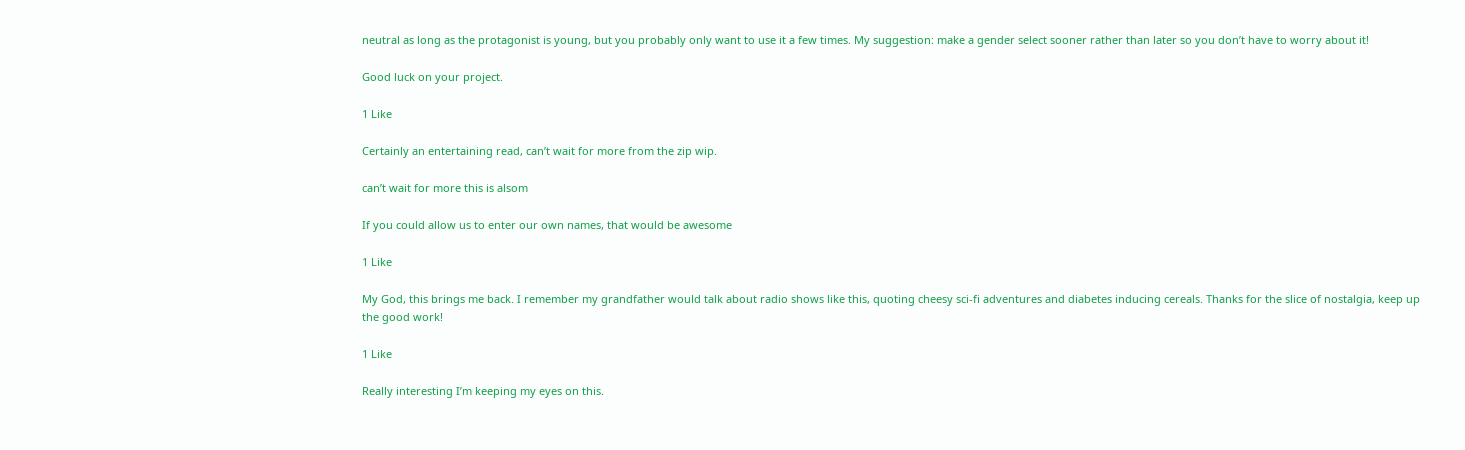neutral as long as the protagonist is young, but you probably only want to use it a few times. My suggestion: make a gender select sooner rather than later so you don’t have to worry about it!

Good luck on your project.

1 Like

Certainly an entertaining read, can’t wait for more from the zip wip.

can’t wait for more this is alsom

If you could allow us to enter our own names, that would be awesome

1 Like

My God, this brings me back. I remember my grandfather would talk about radio shows like this, quoting cheesy sci-fi adventures and diabetes inducing cereals. Thanks for the slice of nostalgia, keep up the good work!

1 Like

Really interesting I’m keeping my eyes on this.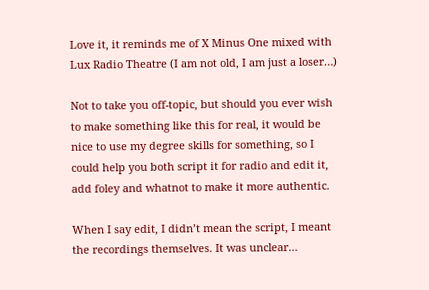Love it, it reminds me of X Minus One mixed with Lux Radio Theatre (I am not old, I am just a loser…)

Not to take you off-topic, but should you ever wish to make something like this for real, it would be nice to use my degree skills for something, so I could help you both script it for radio and edit it, add foley and whatnot to make it more authentic.

When I say edit, I didn’t mean the script, I meant the recordings themselves. It was unclear…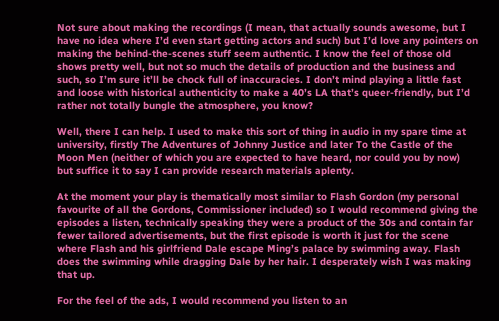Not sure about making the recordings (I mean, that actually sounds awesome, but I have no idea where I’d even start getting actors and such) but I’d love any pointers on making the behind-the-scenes stuff seem authentic. I know the feel of those old shows pretty well, but not so much the details of production and the business and such, so I’m sure it’ll be chock full of inaccuracies. I don’t mind playing a little fast and loose with historical authenticity to make a 40’s LA that’s queer-friendly, but I’d rather not totally bungle the atmosphere, you know?

Well, there I can help. I used to make this sort of thing in audio in my spare time at university, firstly The Adventures of Johnny Justice and later To the Castle of the Moon Men (neither of which you are expected to have heard, nor could you by now) but suffice it to say I can provide research materials aplenty.

At the moment your play is thematically most similar to Flash Gordon (my personal favourite of all the Gordons, Commissioner included) so I would recommend giving the episodes a listen, technically speaking they were a product of the 30s and contain far fewer tailored advertisements, but the first episode is worth it just for the scene where Flash and his girlfriend Dale escape Ming’s palace by swimming away. Flash does the swimming while dragging Dale by her hair. I desperately wish I was making that up.

For the feel of the ads, I would recommend you listen to an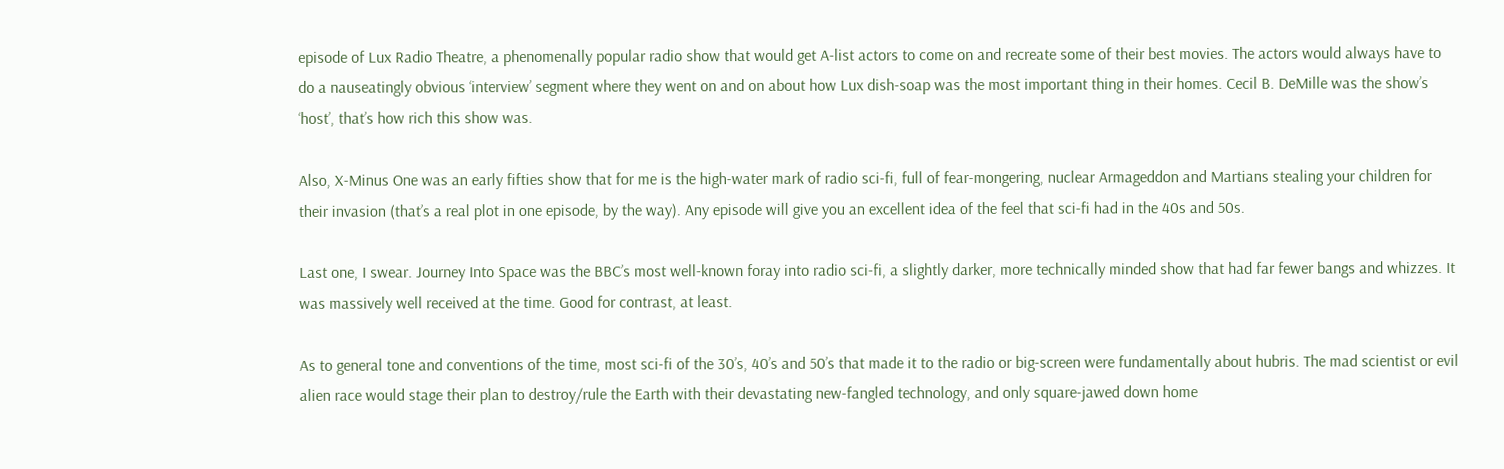episode of Lux Radio Theatre, a phenomenally popular radio show that would get A-list actors to come on and recreate some of their best movies. The actors would always have to do a nauseatingly obvious ‘interview’ segment where they went on and on about how Lux dish-soap was the most important thing in their homes. Cecil B. DeMille was the show’s ‘host’, that’s how rich this show was.

Also, X-Minus One was an early fifties show that for me is the high-water mark of radio sci-fi, full of fear-mongering, nuclear Armageddon and Martians stealing your children for their invasion (that’s a real plot in one episode, by the way). Any episode will give you an excellent idea of the feel that sci-fi had in the 40s and 50s.

Last one, I swear. Journey Into Space was the BBC’s most well-known foray into radio sci-fi, a slightly darker, more technically minded show that had far fewer bangs and whizzes. It was massively well received at the time. Good for contrast, at least.

As to general tone and conventions of the time, most sci-fi of the 30’s, 40’s and 50’s that made it to the radio or big-screen were fundamentally about hubris. The mad scientist or evil alien race would stage their plan to destroy/rule the Earth with their devastating new-fangled technology, and only square-jawed down home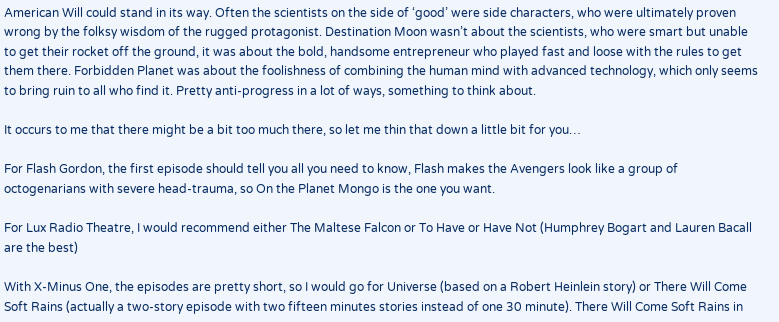American Will could stand in its way. Often the scientists on the side of ‘good’ were side characters, who were ultimately proven wrong by the folksy wisdom of the rugged protagonist. Destination Moon wasn’t about the scientists, who were smart but unable to get their rocket off the ground, it was about the bold, handsome entrepreneur who played fast and loose with the rules to get them there. Forbidden Planet was about the foolishness of combining the human mind with advanced technology, which only seems to bring ruin to all who find it. Pretty anti-progress in a lot of ways, something to think about.

It occurs to me that there might be a bit too much there, so let me thin that down a little bit for you…

For Flash Gordon, the first episode should tell you all you need to know, Flash makes the Avengers look like a group of octogenarians with severe head-trauma, so On the Planet Mongo is the one you want.

For Lux Radio Theatre, I would recommend either The Maltese Falcon or To Have or Have Not (Humphrey Bogart and Lauren Bacall are the best)

With X-Minus One, the episodes are pretty short, so I would go for Universe (based on a Robert Heinlein story) or There Will Come Soft Rains (actually a two-story episode with two fifteen minutes stories instead of one 30 minute). There Will Come Soft Rains in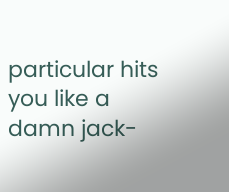particular hits you like a damn jack-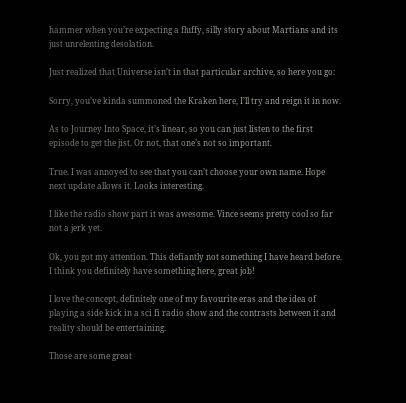hammer when you’re expecting a fluffy, silly story about Martians and its just unrelenting desolation.

Just realized that Universe isn’t in that particular archive, so here you go:

Sorry, you’ve kinda summoned the Kraken here, I’ll try and reign it in now.

As to Journey Into Space, it’s linear, so you can just listen to the first episode to get the jist. Or not, that one’s not so important.

True. I was annoyed to see that you can’t choose your own name. Hope next update allows it. Looks interesting.

I like the radio show part it was awesome. Vince seems pretty cool so far not a jerk yet.

Ok, you got my attention. This defiantly not something I have heard before. I think you definitely have something here, great job!

I love the concept, definitely one of my favourite eras and the idea of playing a side kick in a sci fi radio show and the contrasts between it and reality should be entertaining.

Those are some great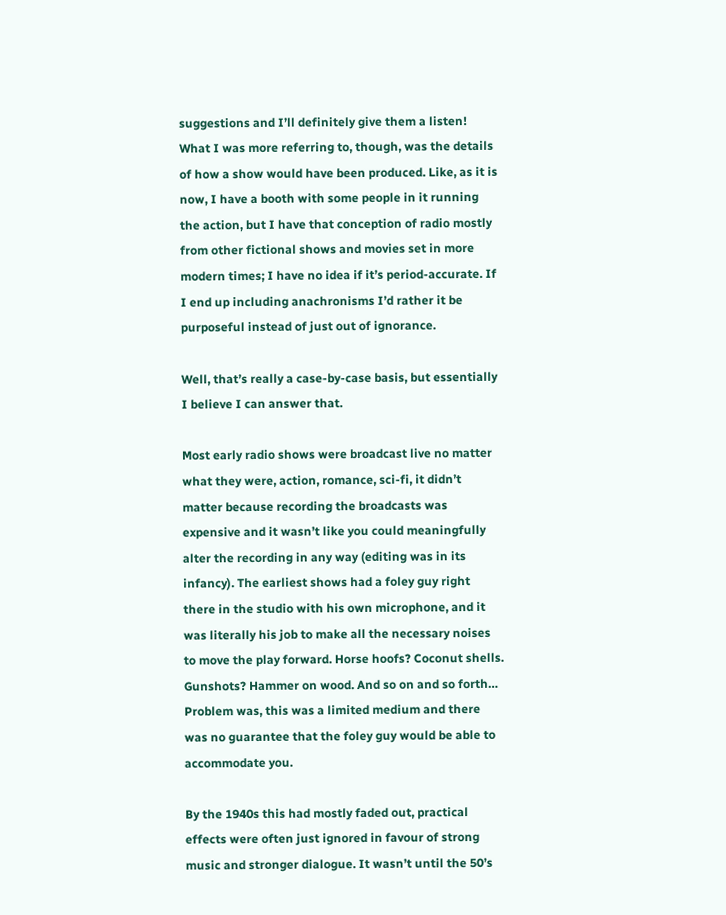suggestions and I’ll definitely give them a listen! What I was more referring to, though, was the details of how a show would have been produced. Like, as it is now, I have a booth with some people in it running the action, but I have that conception of radio mostly from other fictional shows and movies set in more modern times; I have no idea if it’s period-accurate. If I end up including anachronisms I’d rather it be purposeful instead of just out of ignorance.

Well, that’s really a case-by-case basis, but essentially I believe I can answer that.

Most early radio shows were broadcast live no matter what they were, action, romance, sci-fi, it didn’t matter because recording the broadcasts was expensive and it wasn’t like you could meaningfully alter the recording in any way (editing was in its infancy). The earliest shows had a foley guy right there in the studio with his own microphone, and it was literally his job to make all the necessary noises to move the play forward. Horse hoofs? Coconut shells. Gunshots? Hammer on wood. And so on and so forth… Problem was, this was a limited medium and there was no guarantee that the foley guy would be able to accommodate you.

By the 1940s this had mostly faded out, practical effects were often just ignored in favour of strong music and stronger dialogue. It wasn’t until the 50’s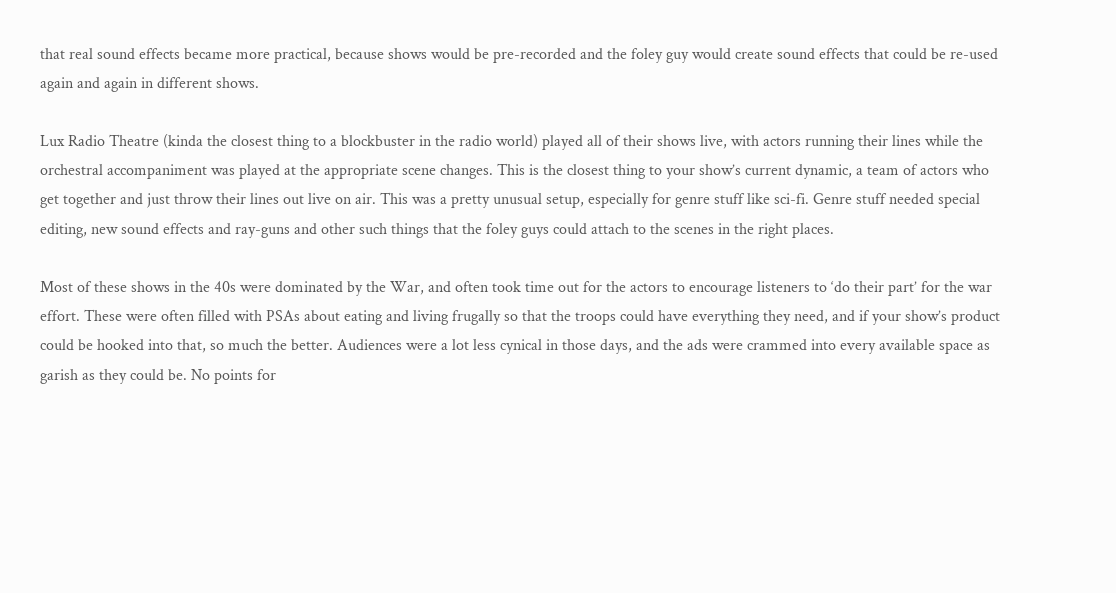that real sound effects became more practical, because shows would be pre-recorded and the foley guy would create sound effects that could be re-used again and again in different shows.

Lux Radio Theatre (kinda the closest thing to a blockbuster in the radio world) played all of their shows live, with actors running their lines while the orchestral accompaniment was played at the appropriate scene changes. This is the closest thing to your show’s current dynamic, a team of actors who get together and just throw their lines out live on air. This was a pretty unusual setup, especially for genre stuff like sci-fi. Genre stuff needed special editing, new sound effects and ray-guns and other such things that the foley guys could attach to the scenes in the right places.

Most of these shows in the 40s were dominated by the War, and often took time out for the actors to encourage listeners to ‘do their part’ for the war effort. These were often filled with PSAs about eating and living frugally so that the troops could have everything they need, and if your show’s product could be hooked into that, so much the better. Audiences were a lot less cynical in those days, and the ads were crammed into every available space as garish as they could be. No points for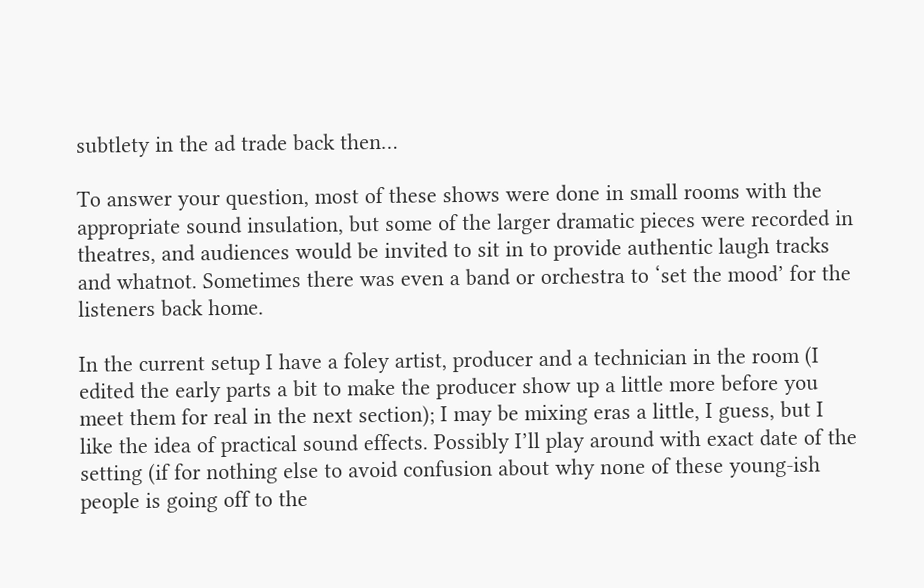subtlety in the ad trade back then…

To answer your question, most of these shows were done in small rooms with the appropriate sound insulation, but some of the larger dramatic pieces were recorded in theatres, and audiences would be invited to sit in to provide authentic laugh tracks and whatnot. Sometimes there was even a band or orchestra to ‘set the mood’ for the listeners back home.

In the current setup I have a foley artist, producer and a technician in the room (I edited the early parts a bit to make the producer show up a little more before you meet them for real in the next section); I may be mixing eras a little, I guess, but I like the idea of practical sound effects. Possibly I’ll play around with exact date of the setting (if for nothing else to avoid confusion about why none of these young-ish people is going off to the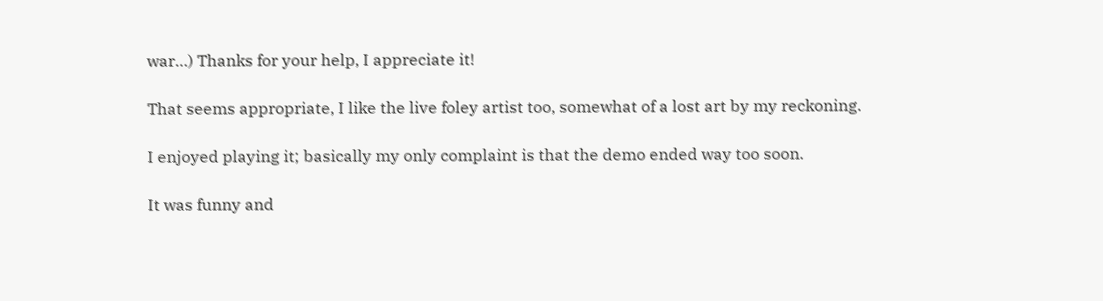war…) Thanks for your help, I appreciate it!

That seems appropriate, I like the live foley artist too, somewhat of a lost art by my reckoning.

I enjoyed playing it; basically my only complaint is that the demo ended way too soon.

It was funny and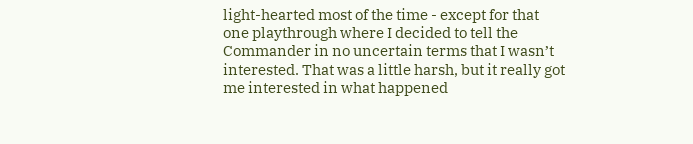light-hearted most of the time - except for that one playthrough where I decided to tell the Commander in no uncertain terms that I wasn’t interested. That was a little harsh, but it really got me interested in what happened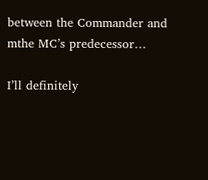between the Commander and mthe MC’s predecessor…

I’ll definitely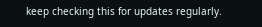keep checking this for updates regularly.